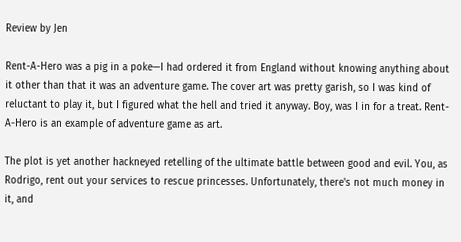Review by Jen

Rent-A-Hero was a pig in a poke—I had ordered it from England without knowing anything about it other than that it was an adventure game. The cover art was pretty garish, so I was kind of reluctant to play it, but I figured what the hell and tried it anyway. Boy, was I in for a treat. Rent-A-Hero is an example of adventure game as art.

The plot is yet another hackneyed retelling of the ultimate battle between good and evil. You, as Rodrigo, rent out your services to rescue princesses. Unfortunately, there's not much money in it, and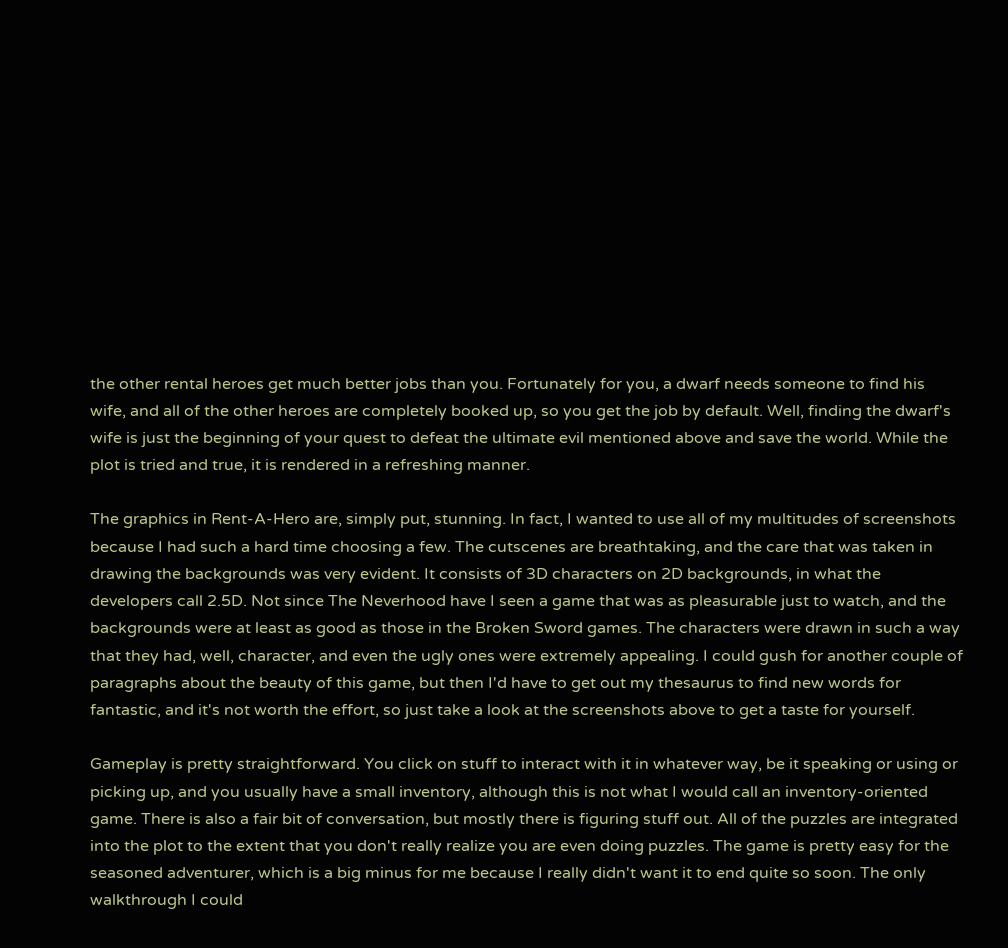the other rental heroes get much better jobs than you. Fortunately for you, a dwarf needs someone to find his wife, and all of the other heroes are completely booked up, so you get the job by default. Well, finding the dwarf's wife is just the beginning of your quest to defeat the ultimate evil mentioned above and save the world. While the plot is tried and true, it is rendered in a refreshing manner.

The graphics in Rent-A-Hero are, simply put, stunning. In fact, I wanted to use all of my multitudes of screenshots because I had such a hard time choosing a few. The cutscenes are breathtaking, and the care that was taken in drawing the backgrounds was very evident. It consists of 3D characters on 2D backgrounds, in what the developers call 2.5D. Not since The Neverhood have I seen a game that was as pleasurable just to watch, and the backgrounds were at least as good as those in the Broken Sword games. The characters were drawn in such a way that they had, well, character, and even the ugly ones were extremely appealing. I could gush for another couple of paragraphs about the beauty of this game, but then I'd have to get out my thesaurus to find new words for fantastic, and it's not worth the effort, so just take a look at the screenshots above to get a taste for yourself.

Gameplay is pretty straightforward. You click on stuff to interact with it in whatever way, be it speaking or using or picking up, and you usually have a small inventory, although this is not what I would call an inventory-oriented game. There is also a fair bit of conversation, but mostly there is figuring stuff out. All of the puzzles are integrated into the plot to the extent that you don't really realize you are even doing puzzles. The game is pretty easy for the seasoned adventurer, which is a big minus for me because I really didn't want it to end quite so soon. The only walkthrough I could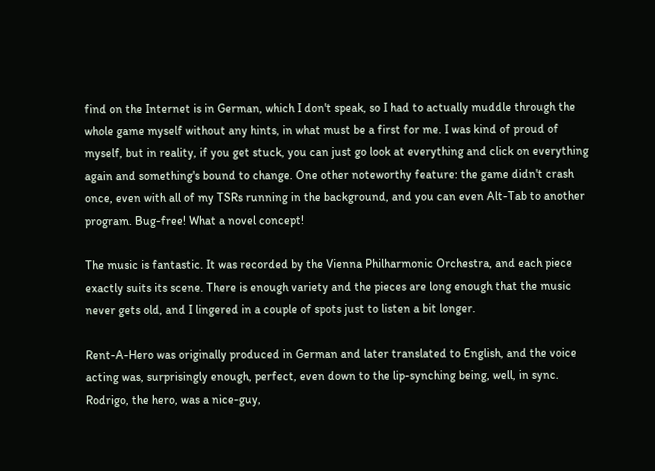find on the Internet is in German, which I don't speak, so I had to actually muddle through the whole game myself without any hints, in what must be a first for me. I was kind of proud of myself, but in reality, if you get stuck, you can just go look at everything and click on everything again and something's bound to change. One other noteworthy feature: the game didn't crash once, even with all of my TSRs running in the background, and you can even Alt-Tab to another program. Bug-free! What a novel concept!

The music is fantastic. It was recorded by the Vienna Philharmonic Orchestra, and each piece exactly suits its scene. There is enough variety and the pieces are long enough that the music never gets old, and I lingered in a couple of spots just to listen a bit longer.

Rent-A-Hero was originally produced in German and later translated to English, and the voice acting was, surprisingly enough, perfect, even down to the lip-synching being, well, in sync. Rodrigo, the hero, was a nice-guy,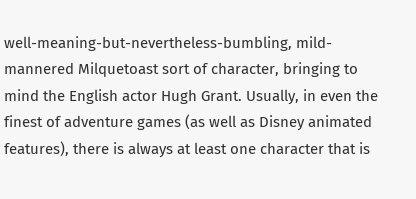well-meaning-but-nevertheless-bumbling, mild-mannered Milquetoast sort of character, bringing to mind the English actor Hugh Grant. Usually, in even the finest of adventure games (as well as Disney animated features), there is always at least one character that is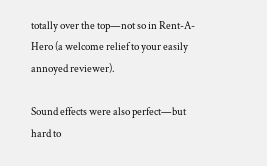totally over the top—not so in Rent-A-Hero (a welcome relief to your easily annoyed reviewer).

Sound effects were also perfect—but hard to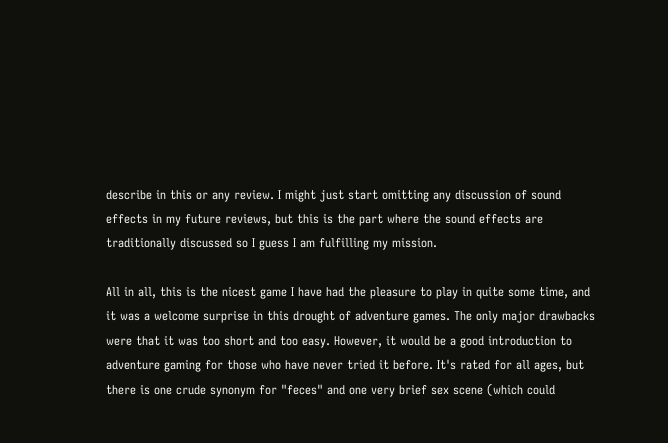describe in this or any review. I might just start omitting any discussion of sound effects in my future reviews, but this is the part where the sound effects are traditionally discussed so I guess I am fulfilling my mission.

All in all, this is the nicest game I have had the pleasure to play in quite some time, and it was a welcome surprise in this drought of adventure games. The only major drawbacks were that it was too short and too easy. However, it would be a good introduction to adventure gaming for those who have never tried it before. It's rated for all ages, but there is one crude synonym for "feces" and one very brief sex scene (which could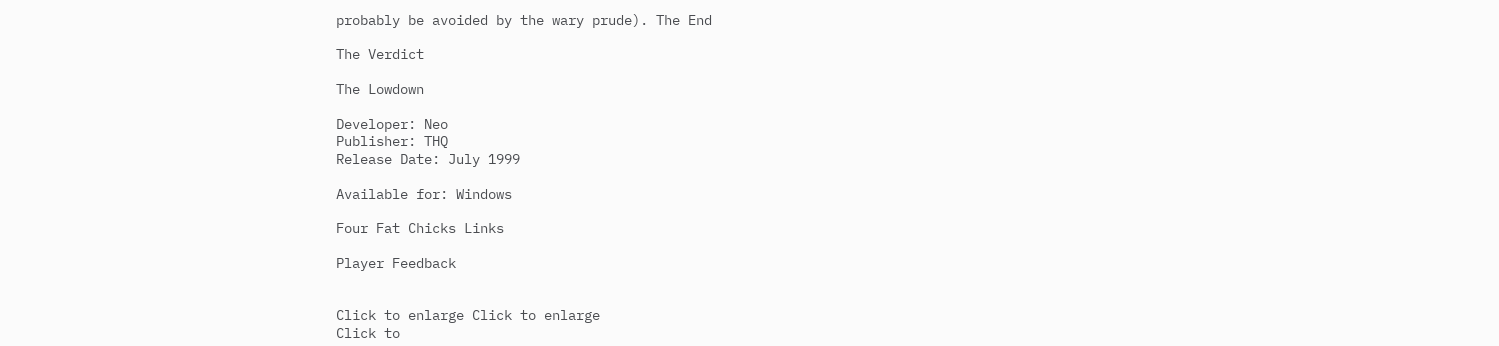probably be avoided by the wary prude). The End

The Verdict

The Lowdown

Developer: Neo
Publisher: THQ
Release Date: July 1999

Available for: Windows

Four Fat Chicks Links

Player Feedback


Click to enlarge Click to enlarge
Click to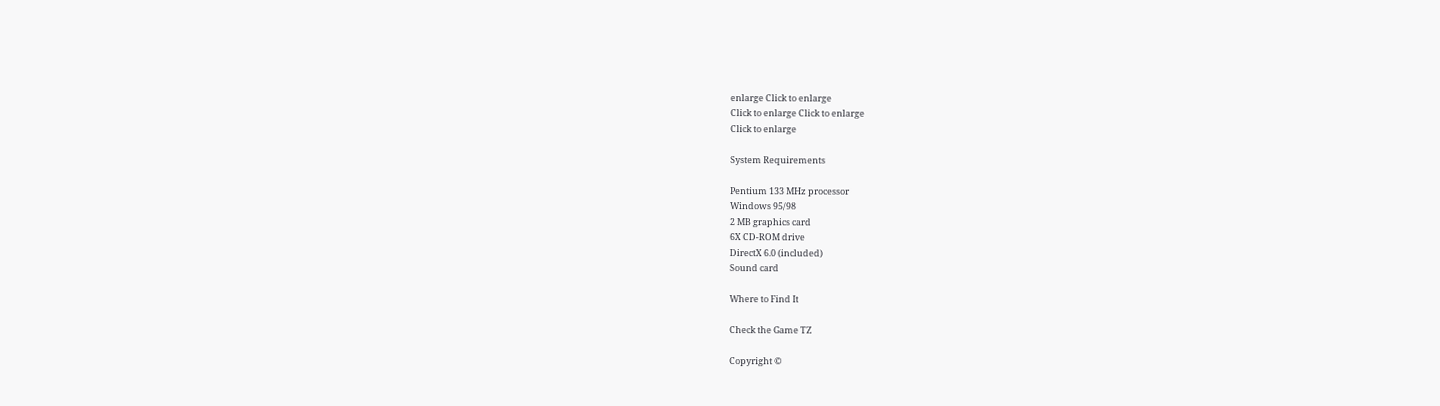enlarge Click to enlarge
Click to enlarge Click to enlarge
Click to enlarge

System Requirements

Pentium 133 MHz processor
Windows 95/98
2 MB graphics card
6X CD-ROM drive
DirectX 6.0 (included)
Sound card

Where to Find It

Check the Game TZ

Copyright ©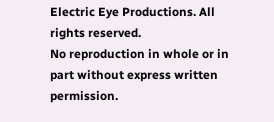Electric Eye Productions. All rights reserved.
No reproduction in whole or in part without express written permission.